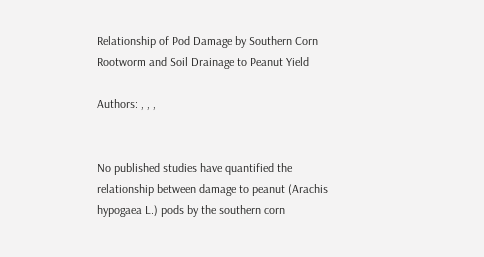Relationship of Pod Damage by Southern Corn Rootworm and Soil Drainage to Peanut Yield

Authors: , , ,


No published studies have quantified the relationship between damage to peanut (Arachis hypogaea L.) pods by the southern corn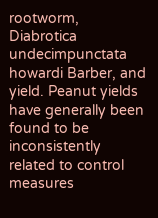rootworm, Diabrotica undecimpunctata howardi Barber, and yield. Peanut yields have generally been found to be inconsistently related to control measures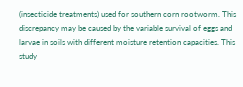(insecticide treatments) used for southern corn rootworm. This discrepancy may be caused by the variable survival of eggs and larvae in soils with different moisture retention capacities. This study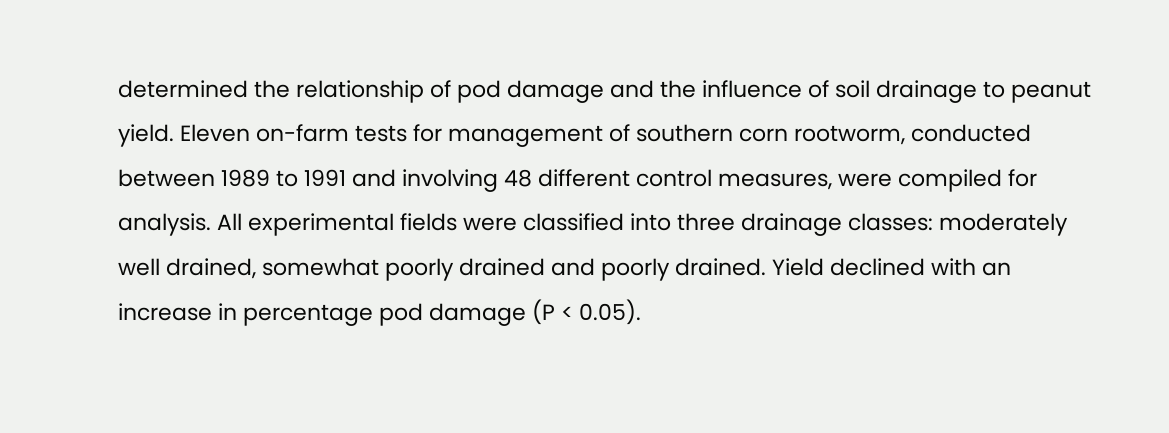determined the relationship of pod damage and the influence of soil drainage to peanut yield. Eleven on-farm tests for management of southern corn rootworm, conducted between 1989 to 1991 and involving 48 different control measures, were compiled for analysis. All experimental fields were classified into three drainage classes: moderately well drained, somewhat poorly drained and poorly drained. Yield declined with an increase in percentage pod damage (P < 0.05).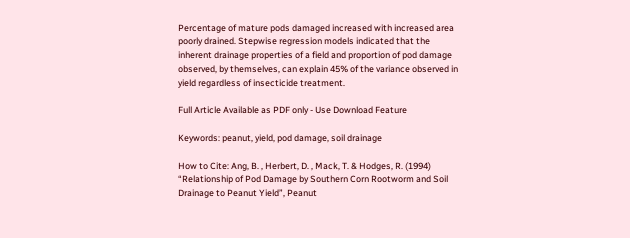Percentage of mature pods damaged increased with increased area poorly drained. Stepwise regression models indicated that the inherent drainage properties of a field and proportion of pod damage observed, by themselves, can explain 45% of the variance observed in yield regardless of insecticide treatment.

Full Article Available as PDF only - Use Download Feature

Keywords: peanut, yield, pod damage, soil drainage

How to Cite: Ang, B. , Herbert, D. , Mack, T. & Hodges, R. (1994) “Relationship of Pod Damage by Southern Corn Rootworm and Soil Drainage to Peanut Yield”, Peanut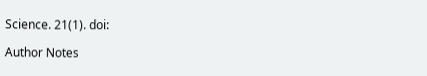Science. 21(1). doi:

Author Notes